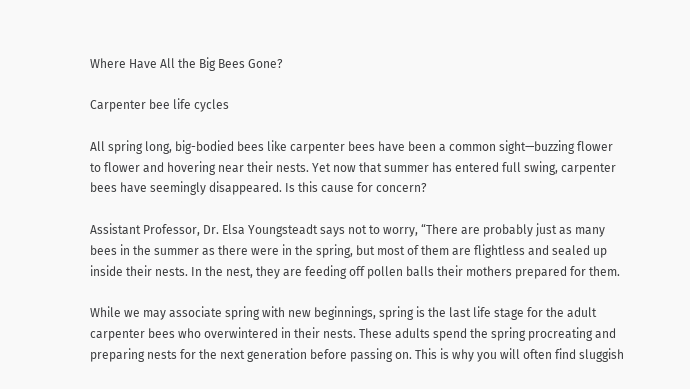Where Have All the Big Bees Gone?

Carpenter bee life cycles

All spring long, big-bodied bees like carpenter bees have been a common sight—buzzing flower to flower and hovering near their nests. Yet now that summer has entered full swing, carpenter bees have seemingly disappeared. Is this cause for concern?

Assistant Professor, Dr. Elsa Youngsteadt says not to worry, “There are probably just as many bees in the summer as there were in the spring, but most of them are flightless and sealed up inside their nests. In the nest, they are feeding off pollen balls their mothers prepared for them.

While we may associate spring with new beginnings, spring is the last life stage for the adult carpenter bees who overwintered in their nests. These adults spend the spring procreating and preparing nests for the next generation before passing on. This is why you will often find sluggish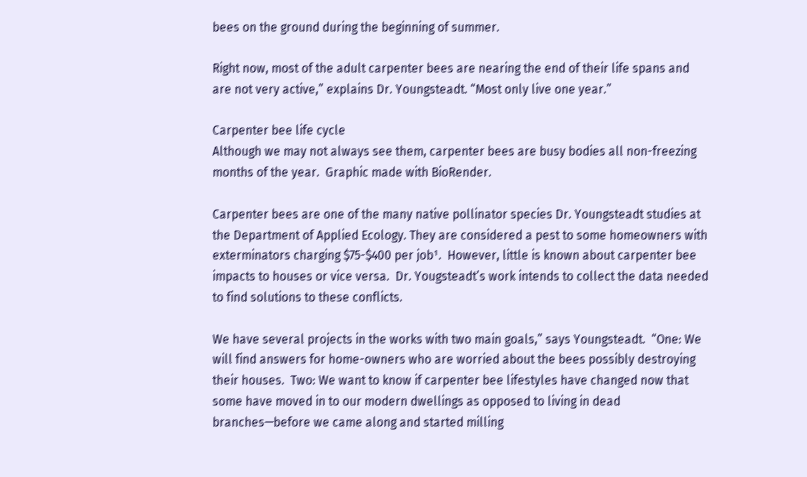bees on the ground during the beginning of summer.

Right now, most of the adult carpenter bees are nearing the end of their life spans and are not very active,” explains Dr. Youngsteadt. “Most only live one year.”

Carpenter bee life cycle
Although we may not always see them, carpenter bees are busy bodies all non-freezing months of the year.  Graphic made with BioRender.

Carpenter bees are one of the many native pollinator species Dr. Youngsteadt studies at the Department of Applied Ecology. They are considered a pest to some homeowners with exterminators charging $75-$400 per job¹.  However, little is known about carpenter bee impacts to houses or vice versa.  Dr. Yougsteadt’s work intends to collect the data needed to find solutions to these conflicts.

We have several projects in the works with two main goals,” says Youngsteadt.  “One: We will find answers for home-owners who are worried about the bees possibly destroying their houses.  Two: We want to know if carpenter bee lifestyles have changed now that some have moved in to our modern dwellings as opposed to living in dead branches—before we came along and started milling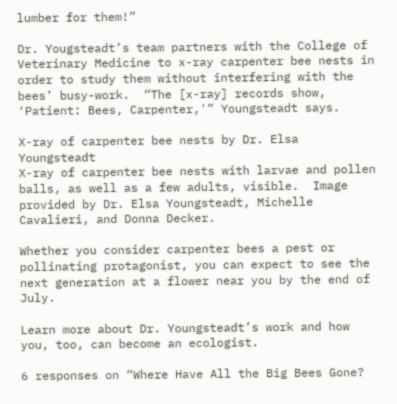lumber for them!”

Dr. Yougsteadt’s team partners with the College of Veterinary Medicine to x-ray carpenter bee nests in order to study them without interfering with the bees’ busy-work.  “The [x-ray] records show, ‘Patient: Bees, Carpenter,'” Youngsteadt says.

X-ray of carpenter bee nests by Dr. Elsa Youngsteadt
X-ray of carpenter bee nests with larvae and pollen balls, as well as a few adults, visible.  Image provided by Dr. Elsa Youngsteadt, Michelle Cavalieri, and Donna Decker.

Whether you consider carpenter bees a pest or pollinating protagonist, you can expect to see the next generation at a flower near you by the end of July.

Learn more about Dr. Youngsteadt’s work and how you, too, can become an ecologist.

6 responses on “Where Have All the Big Bees Gone?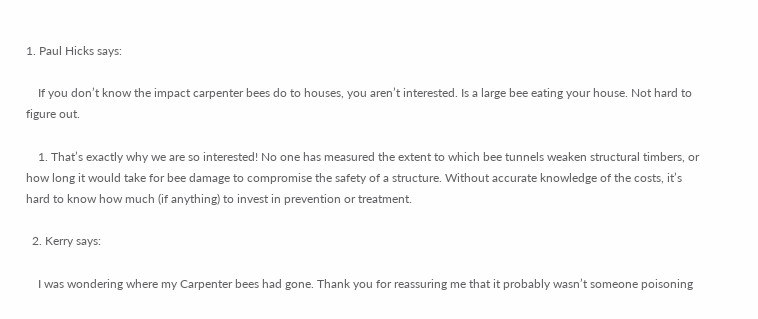1. Paul Hicks says:

    If you don’t know the impact carpenter bees do to houses, you aren’t interested. Is a large bee eating your house. Not hard to figure out.

    1. That’s exactly why we are so interested! No one has measured the extent to which bee tunnels weaken structural timbers, or how long it would take for bee damage to compromise the safety of a structure. Without accurate knowledge of the costs, it’s hard to know how much (if anything) to invest in prevention or treatment.

  2. Kerry says:

    I was wondering where my Carpenter bees had gone. Thank you for reassuring me that it probably wasn’t someone poisoning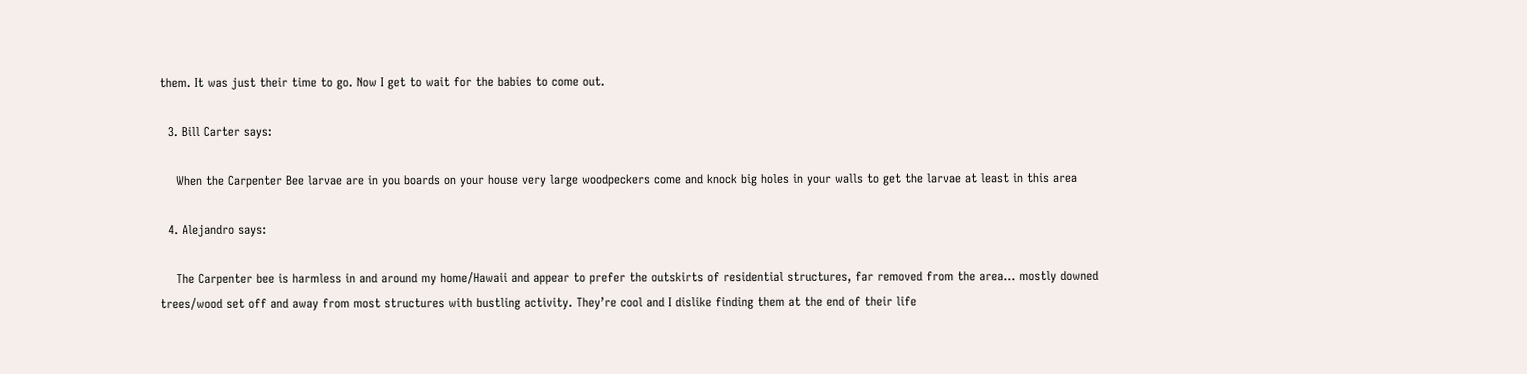them. It was just their time to go. Now I get to wait for the babies to come out.

  3. Bill Carter says:

    When the Carpenter Bee larvae are in you boards on your house very large woodpeckers come and knock big holes in your walls to get the larvae at least in this area

  4. Alejandro says:

    The Carpenter bee is harmless in and around my home/Hawaii and appear to prefer the outskirts of residential structures, far removed from the area… mostly downed trees/wood set off and away from most structures with bustling activity. They’re cool and I dislike finding them at the end of their life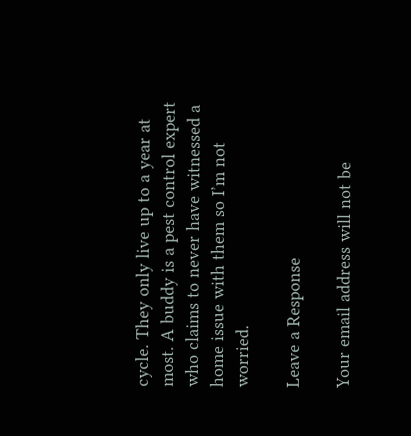cycle. They only live up to a year at most. A buddy is a pest control expert who claims to never have witnessed a home issue with them so I’m not worried.

Leave a Response

Your email address will not be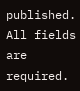published. All fields are required.